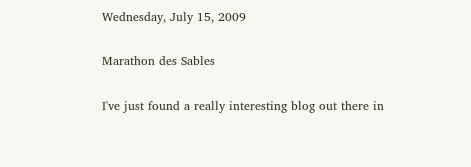Wednesday, July 15, 2009

Marathon des Sables

I've just found a really interesting blog out there in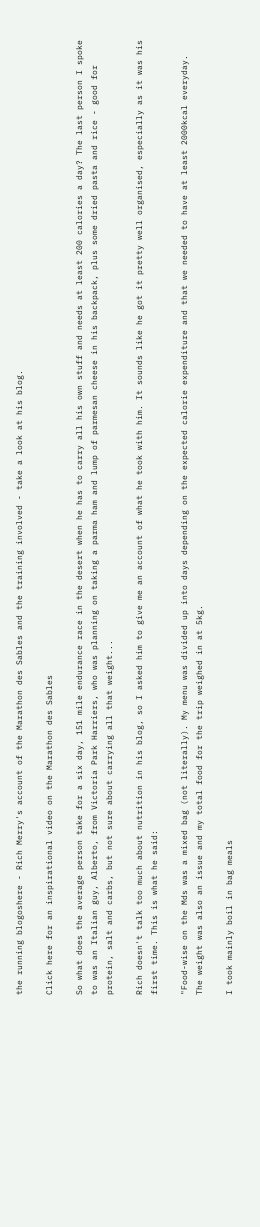the running blogoshere - Rich Merry's account of the Marathon des Sables and the training involved - take a look at his blog.

Click here for an inspirational video on the Marathon des Sables

So what does the average person take for a six day, 151 mile endurance race in the desert when he has to carry all his own stuff and needs at least 200 calories a day? The last person I spoke to was an Italian guy, Alberto, from Victoria Park Harriers, who was planning on taking a parma ham and lump of parmesan cheese in his backpack, plus some dried pasta and rice - good for protein, salt and carbs, but not sure about carrying all that weight...

Rich doesn't talk too much about nutrition in his blog, so I asked him to give me an account of what he took with him. It sounds like he got it pretty well organised, especially as it was his first time. This is what he said:

"Food-wise on the Mds was a mixed bag (not literally). My menu was divided up into days depending on the expected calorie expenditure and that we needed to have at least 2000kcal everyday. The weight was also an issue and my total food for the trip weighed in at 5kg.

I took mainly boil in bag meals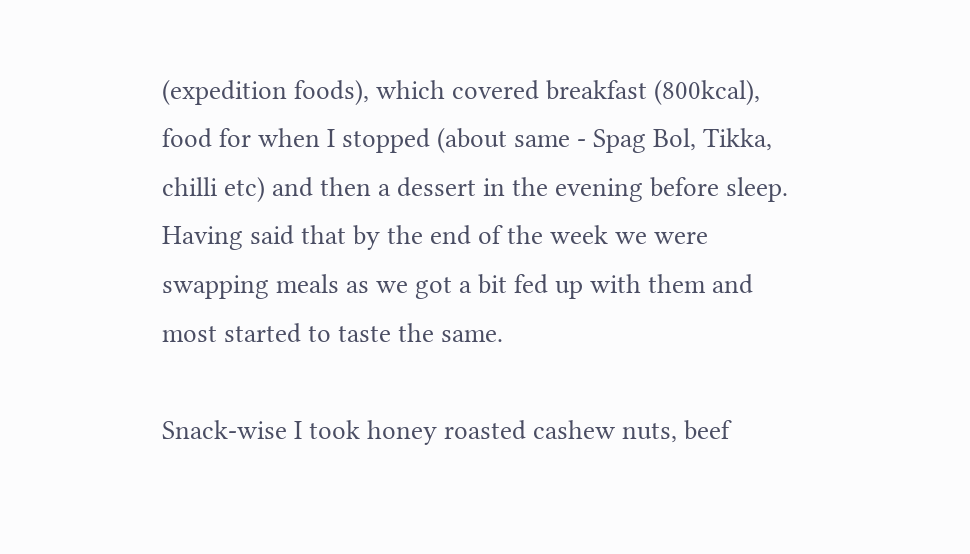(expedition foods), which covered breakfast (800kcal), food for when I stopped (about same - Spag Bol, Tikka, chilli etc) and then a dessert in the evening before sleep. Having said that by the end of the week we were swapping meals as we got a bit fed up with them and most started to taste the same.

Snack-wise I took honey roasted cashew nuts, beef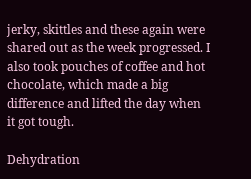jerky, skittles and these again were shared out as the week progressed. I also took pouches of coffee and hot chocolate, which made a big difference and lifted the day when it got tough.

Dehydration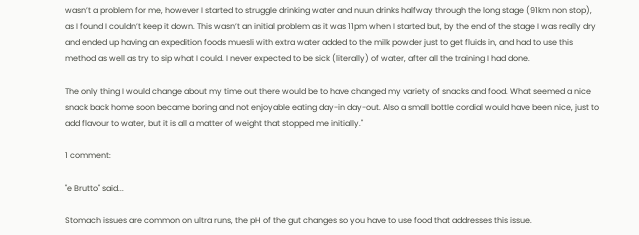wasn’t a problem for me, however I started to struggle drinking water and nuun drinks halfway through the long stage (91km non stop), as I found I couldn’t keep it down. This wasn’t an initial problem as it was 11pm when I started but, by the end of the stage I was really dry and ended up having an expedition foods muesli with extra water added to the milk powder just to get fluids in, and had to use this method as well as try to sip what I could. I never expected to be sick (literally) of water, after all the training I had done.

The only thing I would change about my time out there would be to have changed my variety of snacks and food. What seemed a nice snack back home soon became boring and not enjoyable eating day-in day-out. Also a small bottle cordial would have been nice, just to add flavour to water, but it is all a matter of weight that stopped me initially."

1 comment:

"e Brutto" said...

Stomach issues are common on ultra runs, the pH of the gut changes so you have to use food that addresses this issue.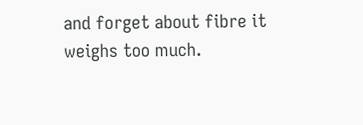and forget about fibre it weighs too much.